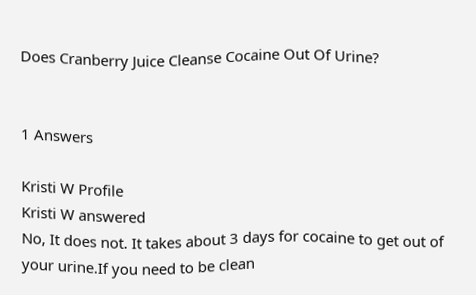Does Cranberry Juice Cleanse Cocaine Out Of Urine?


1 Answers

Kristi W Profile
Kristi W answered
No, It does not. It takes about 3 days for cocaine to get out of your urine.If you need to be clean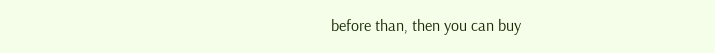before than, then you can buy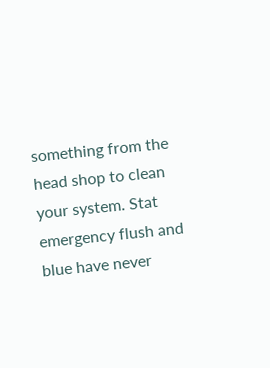something from the head shop to clean your system. Stat emergency flush and blue have never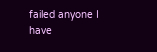failed anyone I have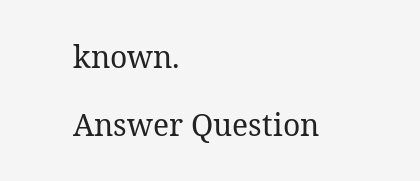known.

Answer Question